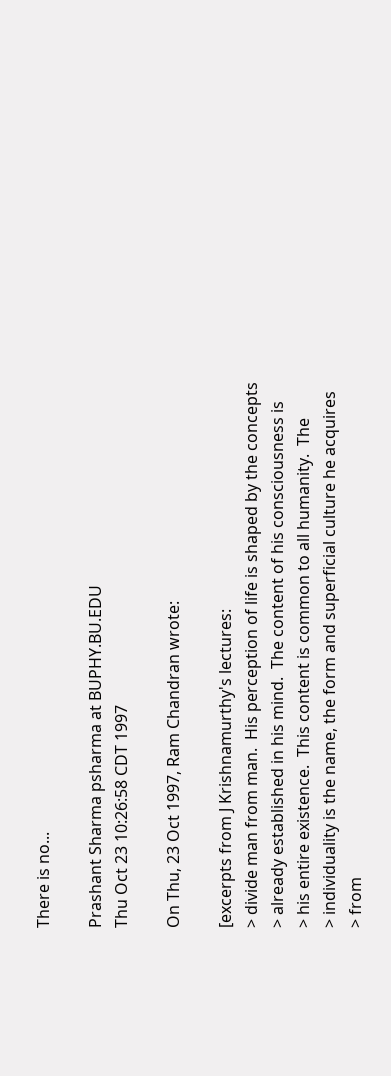There is no...

Prashant Sharma psharma at BUPHY.BU.EDU
Thu Oct 23 10:26:58 CDT 1997

On Thu, 23 Oct 1997, Ram Chandran wrote:

[excerpts from J Krishnamurthy's lectures:
> divide man from man.  His perception of life is shaped by the concepts
> already established in his mind.  The content of his consciousness is
> his entire existence.  This content is common to all humanity.  The
> individuality is the name, the form and superficial culture he acquires
> from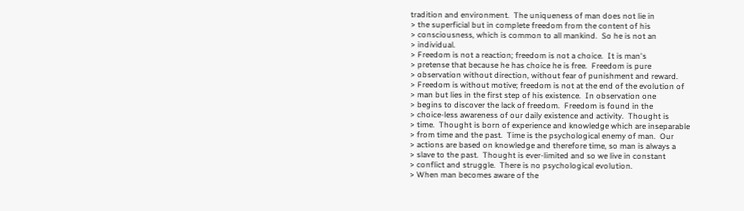tradition and environment.  The uniqueness of man does not lie in
> the superficial but in complete freedom from the content of his
> consciousness, which is common to all mankind.  So he is not an
> individual.
> Freedom is not a reaction; freedom is not a choice.  It is man's
> pretense that because he has choice he is free.  Freedom is pure
> observation without direction, without fear of punishment and reward.
> Freedom is without motive; freedom is not at the end of the evolution of
> man but lies in the first step of his existence.  In observation one
> begins to discover the lack of freedom.  Freedom is found in the
> choice-less awareness of our daily existence and activity.  Thought is
> time.  Thought is born of experience and knowledge which are inseparable
> from time and the past.  Time is the psychological enemy of man.  Our
> actions are based on knowledge and therefore time, so man is always a
> slave to the past.  Thought is ever-limited and so we live in constant
> conflict and struggle.  There is no psychological evolution.
> When man becomes aware of the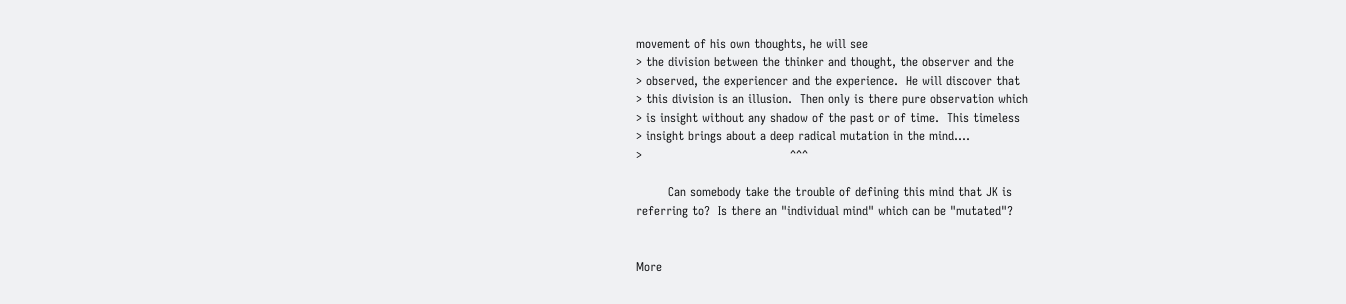movement of his own thoughts, he will see
> the division between the thinker and thought, the observer and the
> observed, the experiencer and the experience.  He will discover that
> this division is an illusion.  Then only is there pure observation which
> is insight without any shadow of the past or of time.  This timeless
> insight brings about a deep radical mutation in the mind....
>                                     ^^^

        Can somebody take the trouble of defining this mind that JK is
referring to?  Is there an "individual mind" which can be "mutated"?


More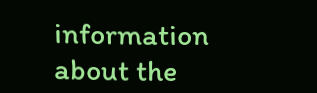information about the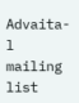Advaita-l mailing list